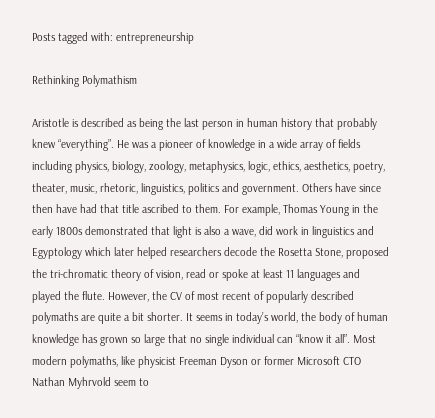Posts tagged with: entrepreneurship

Rethinking Polymathism

Aristotle is described as being the last person in human history that probably knew “everything”. He was a pioneer of knowledge in a wide array of fields including physics, biology, zoology, metaphysics, logic, ethics, aesthetics, poetry, theater, music, rhetoric, linguistics, politics and government. Others have since then have had that title ascribed to them. For example, Thomas Young in the early 1800s demonstrated that light is also a wave, did work in linguistics and Egyptology which later helped researchers decode the Rosetta Stone, proposed the tri-chromatic theory of vision, read or spoke at least 11 languages and played the flute. However, the CV of most recent of popularly described polymaths are quite a bit shorter. It seems in today’s world, the body of human knowledge has grown so large that no single individual can “know it all”. Most modern polymaths, like physicist Freeman Dyson or former Microsoft CTO Nathan Myhrvold seem to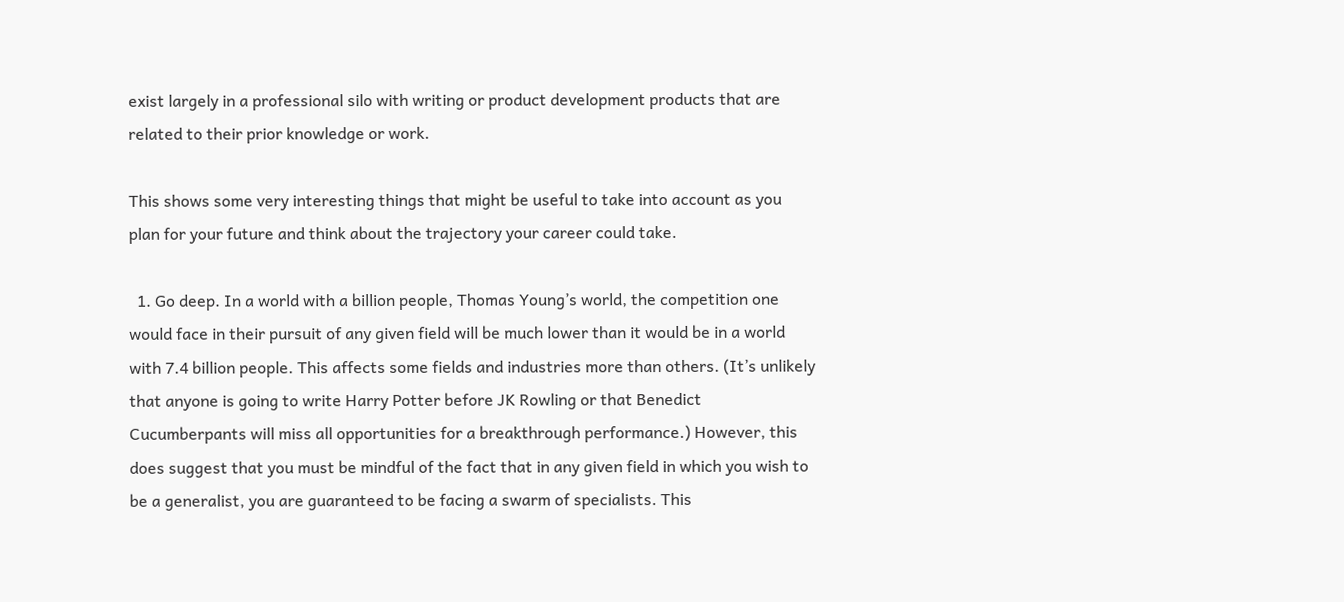exist largely in a professional silo with writing or product development products that are related to their prior knowledge or work.

This shows some very interesting things that might be useful to take into account as you plan for your future and think about the trajectory your career could take.

  1. Go deep. In a world with a billion people, Thomas Young’s world, the competition one would face in their pursuit of any given field will be much lower than it would be in a world with 7.4 billion people. This affects some fields and industries more than others. (It’s unlikely that anyone is going to write Harry Potter before JK Rowling or that Benedict Cucumberpants will miss all opportunities for a breakthrough performance.) However, this does suggest that you must be mindful of the fact that in any given field in which you wish to be a generalist, you are guaranteed to be facing a swarm of specialists. This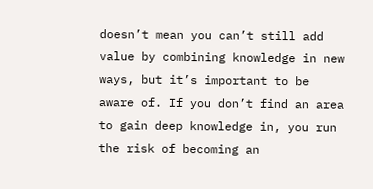doesn’t mean you can’t still add value by combining knowledge in new ways, but it’s important to be aware of. If you don’t find an area to gain deep knowledge in, you run the risk of becoming an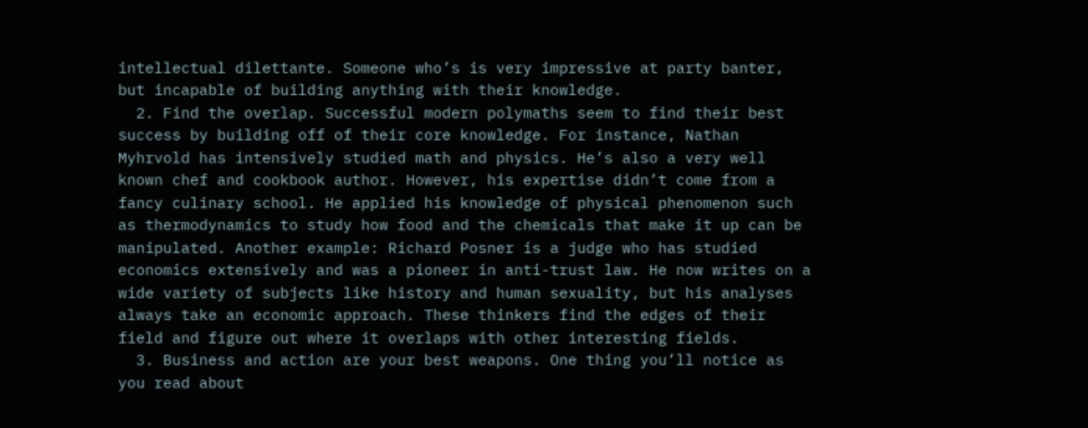intellectual dilettante. Someone who’s is very impressive at party banter, but incapable of building anything with their knowledge.
  2. Find the overlap. Successful modern polymaths seem to find their best success by building off of their core knowledge. For instance, Nathan Myhrvold has intensively studied math and physics. He’s also a very well known chef and cookbook author. However, his expertise didn’t come from a fancy culinary school. He applied his knowledge of physical phenomenon such as thermodynamics to study how food and the chemicals that make it up can be manipulated. Another example: Richard Posner is a judge who has studied economics extensively and was a pioneer in anti-trust law. He now writes on a wide variety of subjects like history and human sexuality, but his analyses always take an economic approach. These thinkers find the edges of their field and figure out where it overlaps with other interesting fields.
  3. Business and action are your best weapons. One thing you’ll notice as you read about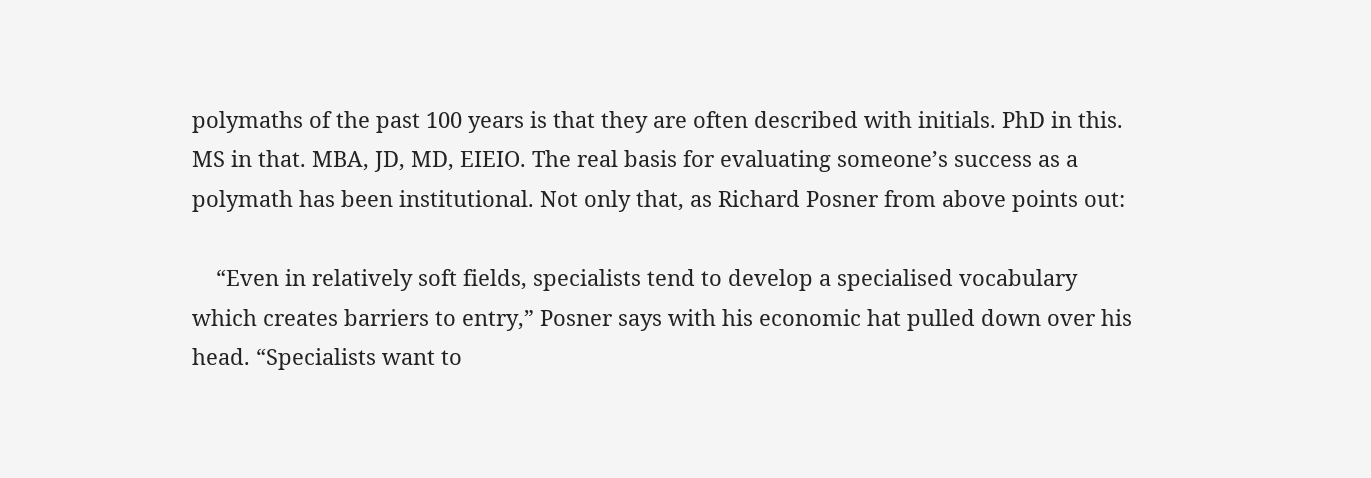polymaths of the past 100 years is that they are often described with initials. PhD in this. MS in that. MBA, JD, MD, EIEIO. The real basis for evaluating someone’s success as a polymath has been institutional. Not only that, as Richard Posner from above points out:

    “Even in relatively soft fields, specialists tend to develop a specialised vocabulary which creates barriers to entry,” Posner says with his economic hat pulled down over his head. “Specialists want to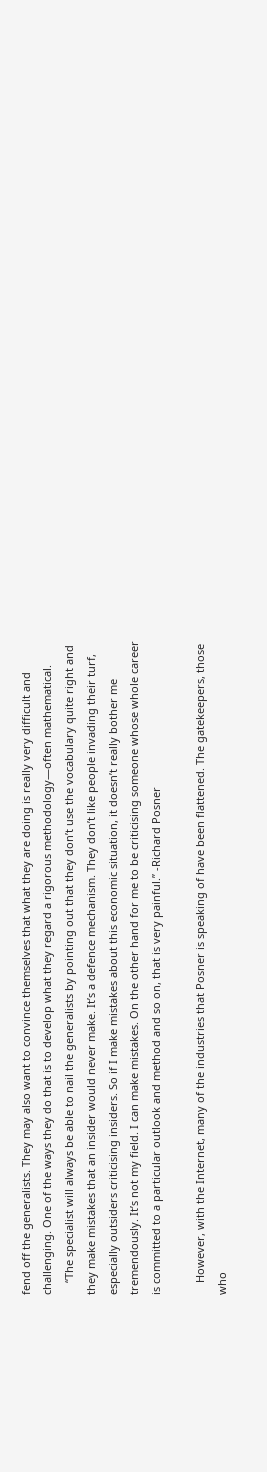fend off the generalists. They may also want to convince themselves that what they are doing is really very difficult and challenging. One of the ways they do that is to develop what they regard a rigorous methodology—often mathematical.
    “The specialist will always be able to nail the generalists by pointing out that they don’t use the vocabulary quite right and they make mistakes that an insider would never make. It’s a defence mechanism. They don’t like people invading their turf, especially outsiders criticising insiders. So if I make mistakes about this economic situation, it doesn’t really bother me tremendously. It’s not my field. I can make mistakes. On the other hand for me to be criticising someone whose whole career is committed to a particular outlook and method and so on, that is very painful.” -Richard Posner

    However, with the Internet, many of the industries that Posner is speaking of have been flattened. The gatekeepers, those who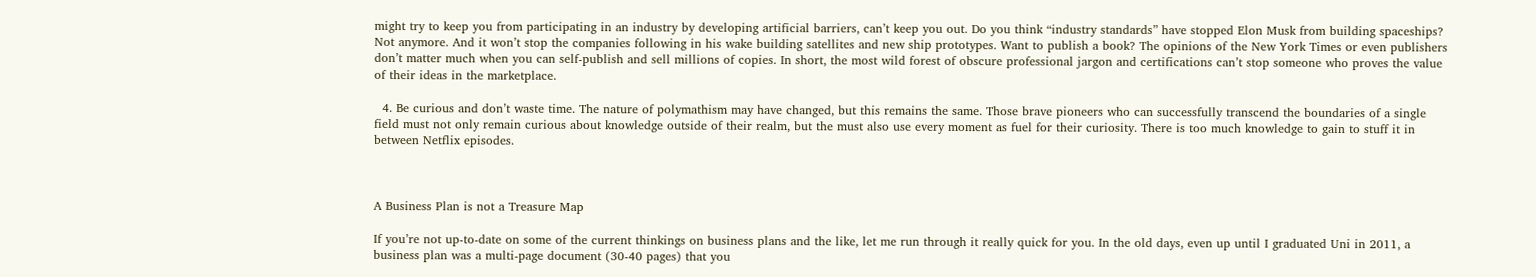might try to keep you from participating in an industry by developing artificial barriers, can’t keep you out. Do you think “industry standards” have stopped Elon Musk from building spaceships? Not anymore. And it won’t stop the companies following in his wake building satellites and new ship prototypes. Want to publish a book? The opinions of the New York Times or even publishers don’t matter much when you can self-publish and sell millions of copies. In short, the most wild forest of obscure professional jargon and certifications can’t stop someone who proves the value of their ideas in the marketplace.

  4. Be curious and don’t waste time. The nature of polymathism may have changed, but this remains the same. Those brave pioneers who can successfully transcend the boundaries of a single field must not only remain curious about knowledge outside of their realm, but the must also use every moment as fuel for their curiosity. There is too much knowledge to gain to stuff it in between Netflix episodes.



A Business Plan is not a Treasure Map

If you’re not up-to-date on some of the current thinkings on business plans and the like, let me run through it really quick for you. In the old days, even up until I graduated Uni in 2011, a business plan was a multi-page document (30-40 pages) that you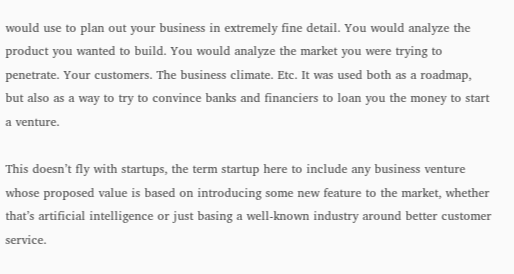would use to plan out your business in extremely fine detail. You would analyze the product you wanted to build. You would analyze the market you were trying to penetrate. Your customers. The business climate. Etc. It was used both as a roadmap, but also as a way to try to convince banks and financiers to loan you the money to start a venture.

This doesn’t fly with startups, the term startup here to include any business venture whose proposed value is based on introducing some new feature to the market, whether that’s artificial intelligence or just basing a well-known industry around better customer service.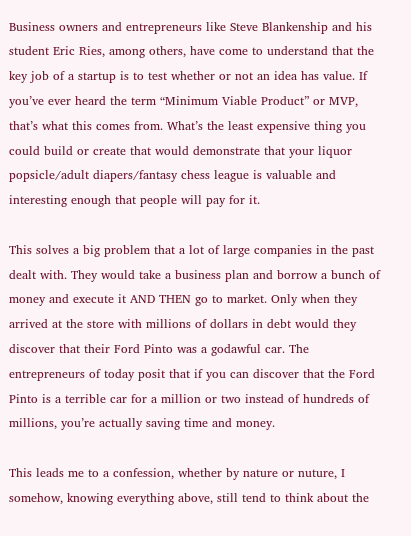Business owners and entrepreneurs like Steve Blankenship and his student Eric Ries, among others, have come to understand that the key job of a startup is to test whether or not an idea has value. If you’ve ever heard the term “Minimum Viable Product” or MVP, that’s what this comes from. What’s the least expensive thing you could build or create that would demonstrate that your liquor popsicle/adult diapers/fantasy chess league is valuable and interesting enough that people will pay for it.

This solves a big problem that a lot of large companies in the past dealt with. They would take a business plan and borrow a bunch of money and execute it AND THEN go to market. Only when they arrived at the store with millions of dollars in debt would they discover that their Ford Pinto was a godawful car. The entrepreneurs of today posit that if you can discover that the Ford Pinto is a terrible car for a million or two instead of hundreds of millions, you’re actually saving time and money.

This leads me to a confession, whether by nature or nuture, I somehow, knowing everything above, still tend to think about the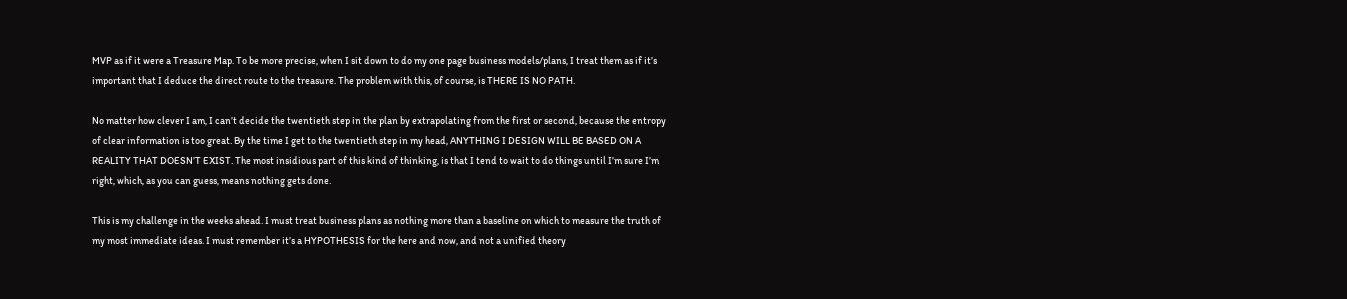MVP as if it were a Treasure Map. To be more precise, when I sit down to do my one page business models/plans, I treat them as if it’s important that I deduce the direct route to the treasure. The problem with this, of course, is THERE IS NO PATH.

No matter how clever I am, I can’t decide the twentieth step in the plan by extrapolating from the first or second, because the entropy of clear information is too great. By the time I get to the twentieth step in my head, ANYTHING I DESIGN WILL BE BASED ON A REALITY THAT DOESN’T EXIST. The most insidious part of this kind of thinking, is that I tend to wait to do things until I’m sure I’m right, which, as you can guess, means nothing gets done.

This is my challenge in the weeks ahead. I must treat business plans as nothing more than a baseline on which to measure the truth of my most immediate ideas. I must remember it’s a HYPOTHESIS for the here and now, and not a unified theory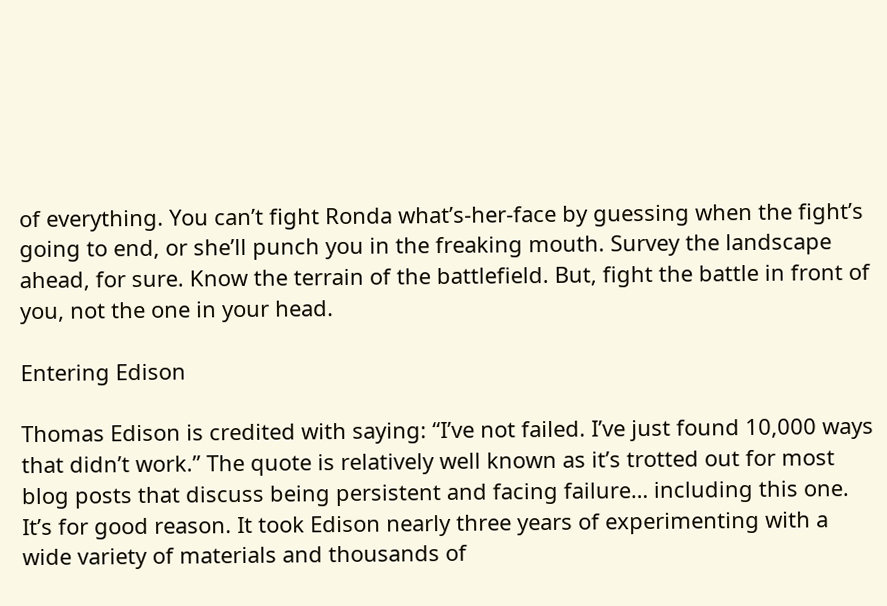of everything. You can’t fight Ronda what’s-her-face by guessing when the fight’s going to end, or she’ll punch you in the freaking mouth. Survey the landscape ahead, for sure. Know the terrain of the battlefield. But, fight the battle in front of you, not the one in your head.

Entering Edison

Thomas Edison is credited with saying: “I’ve not failed. I’ve just found 10,000 ways that didn’t work.” The quote is relatively well known as it’s trotted out for most blog posts that discuss being persistent and facing failure… including this one. It’s for good reason. It took Edison nearly three years of experimenting with a wide variety of materials and thousands of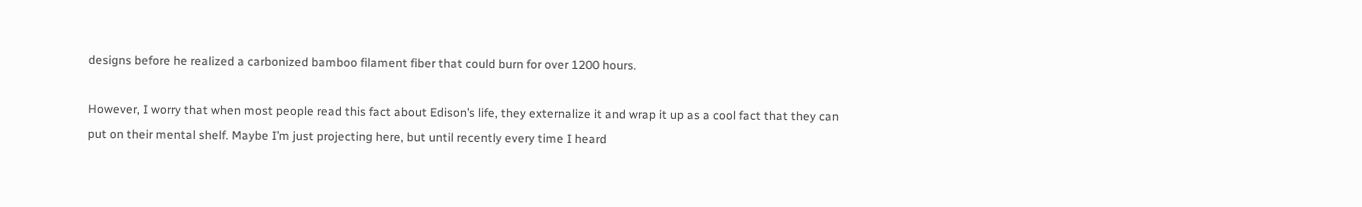designs before he realized a carbonized bamboo filament fiber that could burn for over 1200 hours.

However, I worry that when most people read this fact about Edison’s life, they externalize it and wrap it up as a cool fact that they can put on their mental shelf. Maybe I’m just projecting here, but until recently every time I heard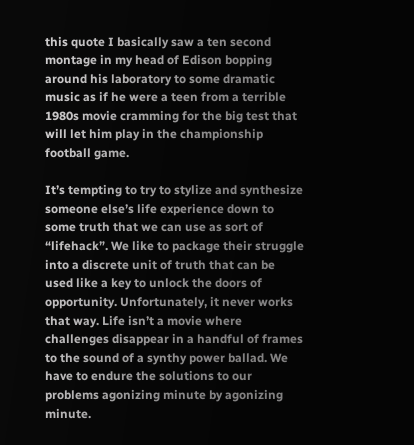this quote I basically saw a ten second montage in my head of Edison bopping around his laboratory to some dramatic music as if he were a teen from a terrible 1980s movie cramming for the big test that will let him play in the championship football game.

It’s tempting to try to stylize and synthesize someone else’s life experience down to some truth that we can use as sort of “lifehack”. We like to package their struggle into a discrete unit of truth that can be used like a key to unlock the doors of opportunity. Unfortunately, it never works that way. Life isn’t a movie where challenges disappear in a handful of frames to the sound of a synthy power ballad. We have to endure the solutions to our problems agonizing minute by agonizing minute.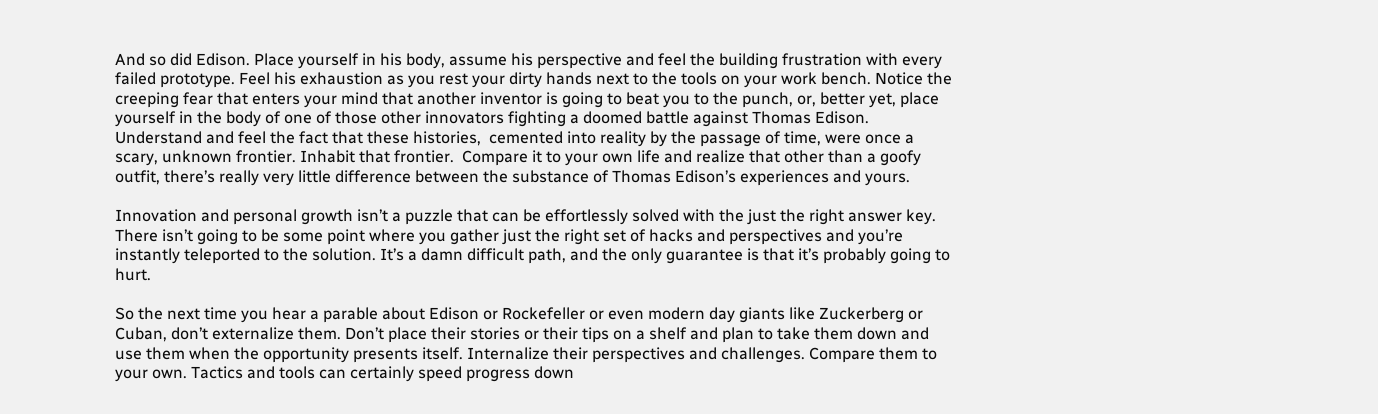And so did Edison. Place yourself in his body, assume his perspective and feel the building frustration with every failed prototype. Feel his exhaustion as you rest your dirty hands next to the tools on your work bench. Notice the creeping fear that enters your mind that another inventor is going to beat you to the punch, or, better yet, place yourself in the body of one of those other innovators fighting a doomed battle against Thomas Edison. Understand and feel the fact that these histories,  cemented into reality by the passage of time, were once a scary, unknown frontier. Inhabit that frontier.  Compare it to your own life and realize that other than a goofy outfit, there’s really very little difference between the substance of Thomas Edison’s experiences and yours.

Innovation and personal growth isn’t a puzzle that can be effortlessly solved with the just the right answer key. There isn’t going to be some point where you gather just the right set of hacks and perspectives and you’re instantly teleported to the solution. It’s a damn difficult path, and the only guarantee is that it’s probably going to hurt.

So the next time you hear a parable about Edison or Rockefeller or even modern day giants like Zuckerberg or Cuban, don’t externalize them. Don’t place their stories or their tips on a shelf and plan to take them down and use them when the opportunity presents itself. Internalize their perspectives and challenges. Compare them to your own. Tactics and tools can certainly speed progress down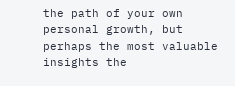the path of your own personal growth, but perhaps the most valuable insights the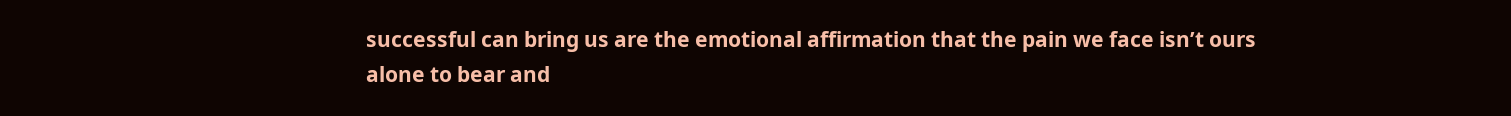successful can bring us are the emotional affirmation that the pain we face isn’t ours alone to bear and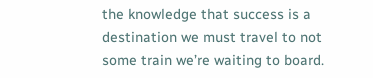the knowledge that success is a destination we must travel to not some train we’re waiting to board.